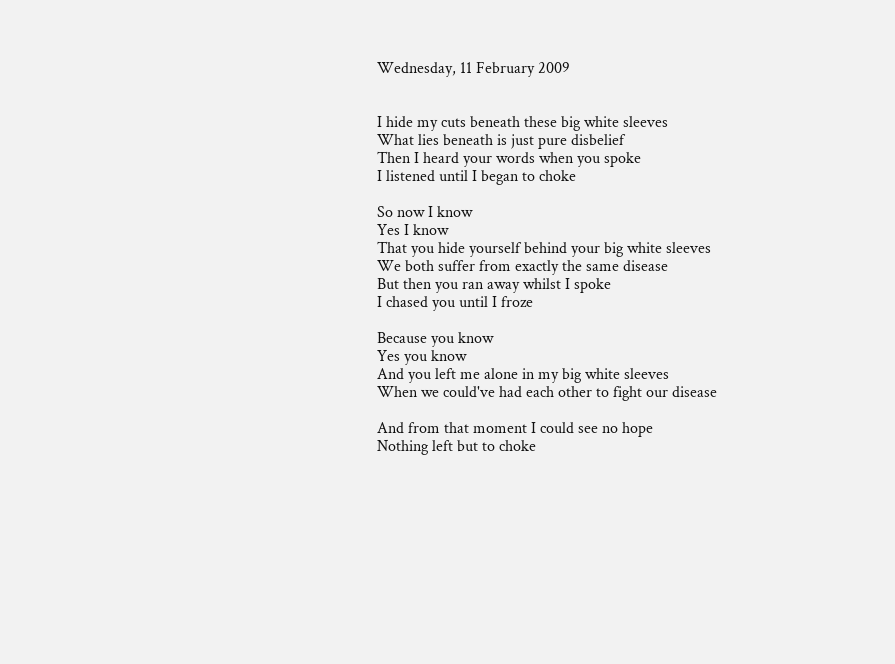Wednesday, 11 February 2009


I hide my cuts beneath these big white sleeves
What lies beneath is just pure disbelief
Then I heard your words when you spoke
I listened until I began to choke

So now I know
Yes I know
That you hide yourself behind your big white sleeves
We both suffer from exactly the same disease
But then you ran away whilst I spoke
I chased you until I froze

Because you know
Yes you know
And you left me alone in my big white sleeves
When we could've had each other to fight our disease

And from that moment I could see no hope
Nothing left but to choke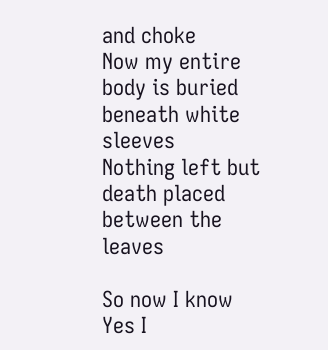and choke
Now my entire body is buried beneath white sleeves
Nothing left but death placed between the leaves

So now I know
Yes I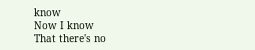know
Now I know
That there's no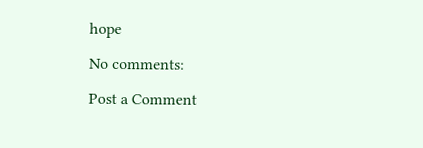hope

No comments:

Post a Comment